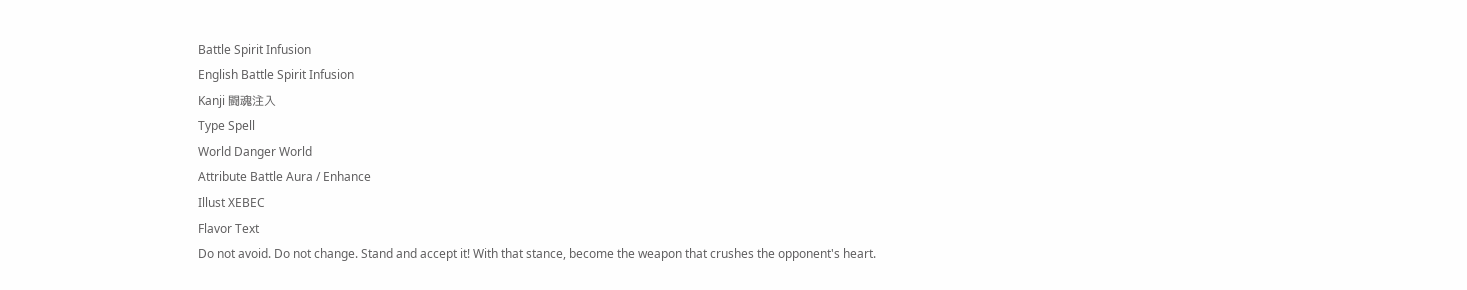Battle Spirit Infusion
English Battle Spirit Infusion
Kanji 闘魂注入
Type Spell
World Danger World
Attribute Battle Aura / Enhance
Illust XEBEC
Flavor Text
Do not avoid. Do not change. Stand and accept it! With that stance, become the weapon that crushes the opponent's heart.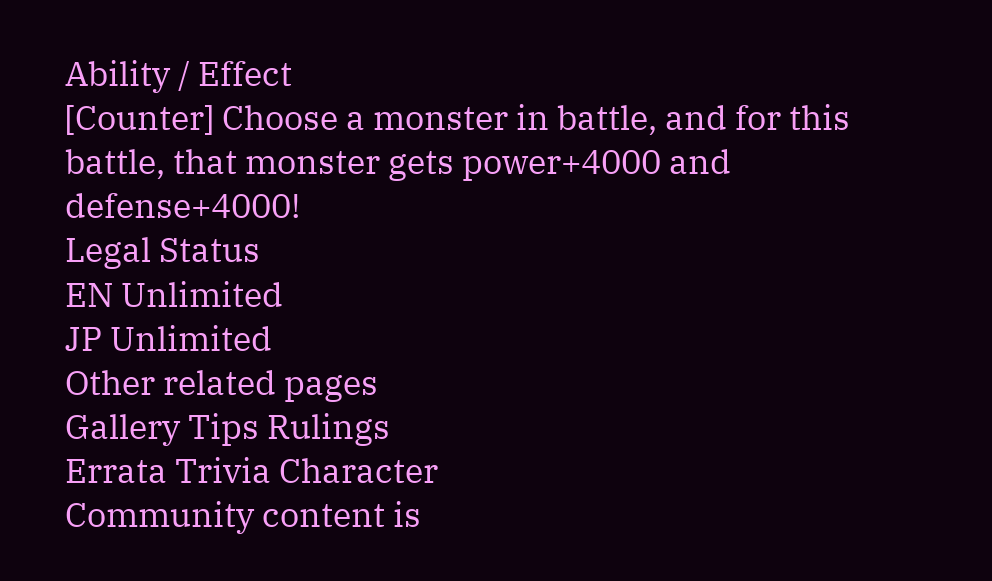Ability / Effect
[Counter] Choose a monster in battle, and for this battle, that monster gets power+4000 and defense+4000!
Legal Status
EN Unlimited
JP Unlimited
Other related pages
Gallery Tips Rulings
Errata Trivia Character
Community content is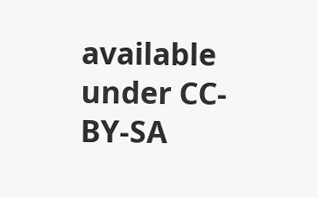available under CC-BY-SA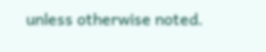unless otherwise noted.